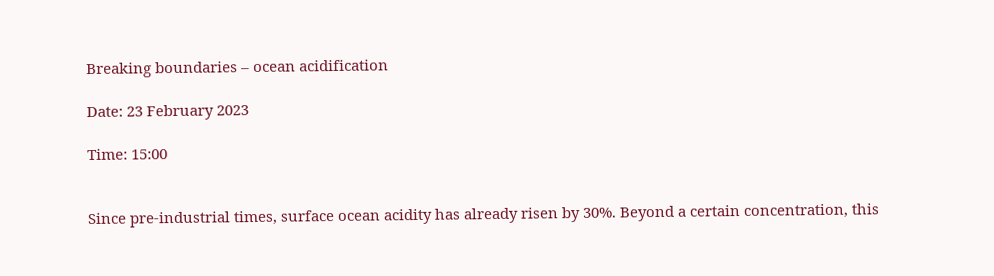Breaking boundaries – ocean acidification

Date: 23 February 2023

Time: 15:00


Since pre-industrial times, surface ocean acidity has already risen by 30%. Beyond a certain concentration, this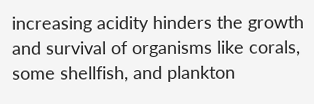increasing acidity hinders the growth and survival of organisms like corals, some shellfish, and plankton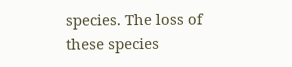species. The loss of these species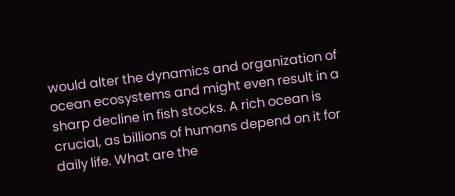would alter the dynamics and organization of ocean ecosystems and might even result in a sharp decline in fish stocks. A rich ocean is crucial, as billions of humans depend on it for daily life. What are the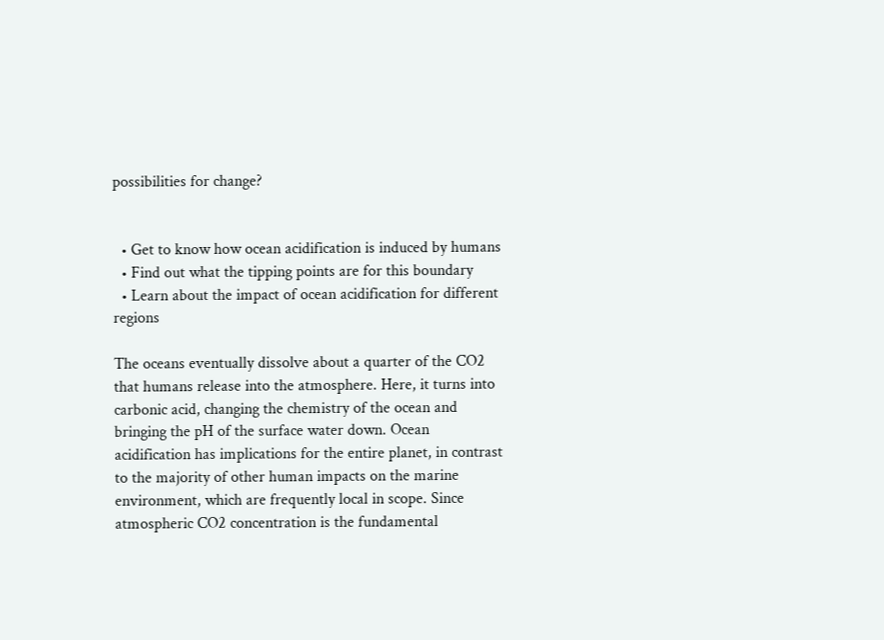possibilities for change?


  • Get to know how ocean acidification is induced by humans
  • Find out what the tipping points are for this boundary
  • Learn about the impact of ocean acidification for different regions

The oceans eventually dissolve about a quarter of the CO2 that humans release into the atmosphere. Here, it turns into carbonic acid, changing the chemistry of the ocean and bringing the pH of the surface water down. Ocean acidification has implications for the entire planet, in contrast to the majority of other human impacts on the marine environment, which are frequently local in scope. Since atmospheric CO2 concentration is the fundamental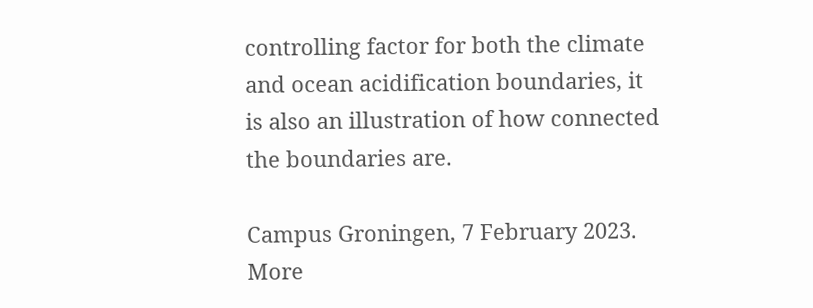controlling factor for both the climate and ocean acidification boundaries, it is also an illustration of how connected the boundaries are.

Campus Groningen, 7 February 2023. More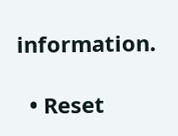information.

  • Reset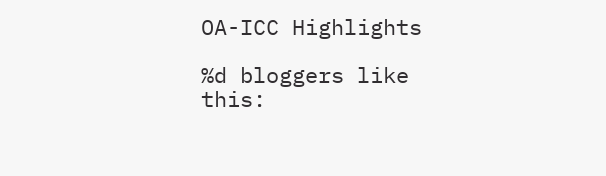OA-ICC Highlights

%d bloggers like this: